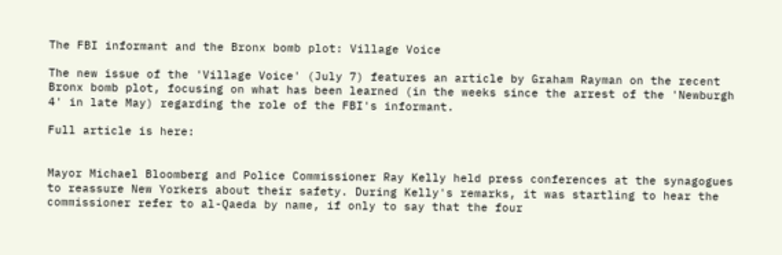The FBI informant and the Bronx bomb plot: Village Voice

The new issue of the 'Village Voice' (July 7) features an article by Graham Rayman on the recent Bronx bomb plot, focusing on what has been learned (in the weeks since the arrest of the 'Newburgh 4' in late May) regarding the role of the FBI's informant.

Full article is here:


Mayor Michael Bloomberg and Police Commissioner Ray Kelly held press conferences at the synagogues to reassure New Yorkers about their safety. During Kelly's remarks, it was startling to hear the commissioner refer to al-Qaeda by name, if only to say that the four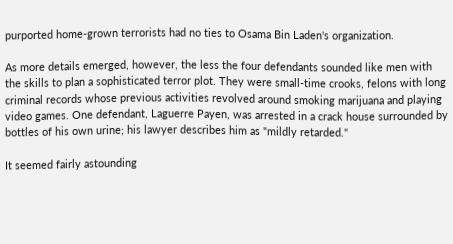purported home-grown terrorists had no ties to Osama Bin Laden's organization.

As more details emerged, however, the less the four defendants sounded like men with the skills to plan a sophisticated terror plot. They were small-time crooks, felons with long criminal records whose previous activities revolved around smoking marijuana and playing video games. One defendant, Laguerre Payen, was arrested in a crack house surrounded by bottles of his own urine; his lawyer describes him as "mildly retarded."

It seemed fairly astounding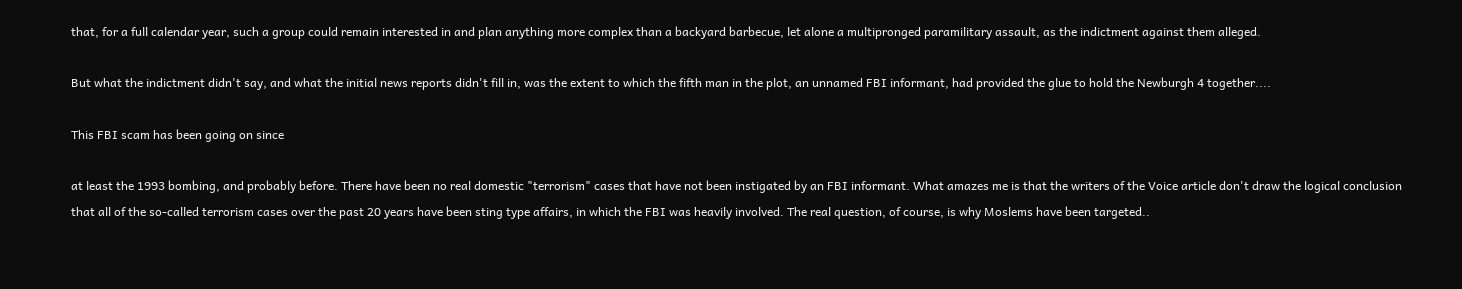that, for a full calendar year, such a group could remain interested in and plan anything more complex than a backyard barbecue, let alone a multipronged paramilitary assault, as the indictment against them alleged.

But what the indictment didn't say, and what the initial news reports didn't fill in, was the extent to which the fifth man in the plot, an unnamed FBI informant, had provided the glue to hold the Newburgh 4 together....

This FBI scam has been going on since

at least the 1993 bombing, and probably before. There have been no real domestic "terrorism" cases that have not been instigated by an FBI informant. What amazes me is that the writers of the Voice article don't draw the logical conclusion that all of the so-called terrorism cases over the past 20 years have been sting type affairs, in which the FBI was heavily involved. The real question, of course, is why Moslems have been targeted..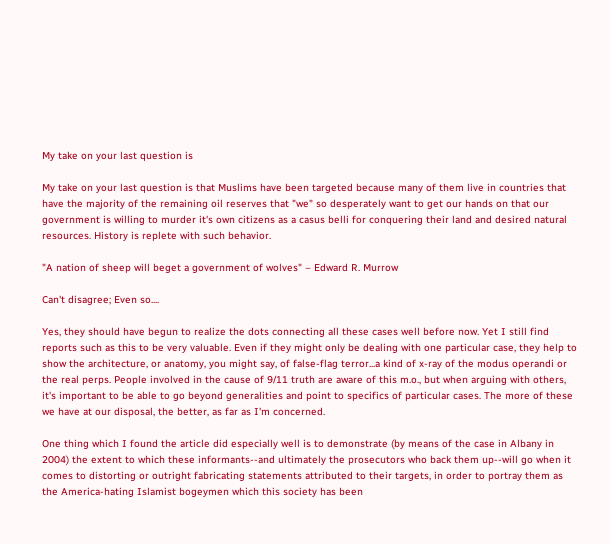My take on your last question is

My take on your last question is that Muslims have been targeted because many of them live in countries that have the majority of the remaining oil reserves that "we" so desperately want to get our hands on that our government is willing to murder it's own citizens as a casus belli for conquering their land and desired natural resources. History is replete with such behavior.

"A nation of sheep will beget a government of wolves" – Edward R. Murrow

Can't disagree; Even so....

Yes, they should have begun to realize the dots connecting all these cases well before now. Yet I still find reports such as this to be very valuable. Even if they might only be dealing with one particular case, they help to show the architecture, or anatomy, you might say, of false-flag terror...a kind of x-ray of the modus operandi or the real perps. People involved in the cause of 9/11 truth are aware of this m.o., but when arguing with others, it's important to be able to go beyond generalities and point to specifics of particular cases. The more of these we have at our disposal, the better, as far as I'm concerned.

One thing which I found the article did especially well is to demonstrate (by means of the case in Albany in 2004) the extent to which these informants--and ultimately the prosecutors who back them up--will go when it comes to distorting or outright fabricating statements attributed to their targets, in order to portray them as the America-hating Islamist bogeymen which this society has been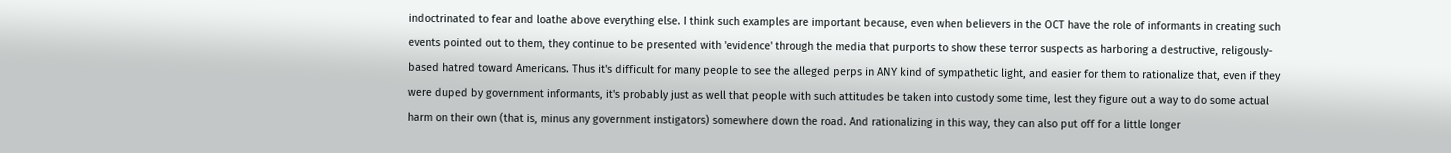indoctrinated to fear and loathe above everything else. I think such examples are important because, even when believers in the OCT have the role of informants in creating such events pointed out to them, they continue to be presented with 'evidence' through the media that purports to show these terror suspects as harboring a destructive, religously-based hatred toward Americans. Thus it's difficult for many people to see the alleged perps in ANY kind of sympathetic light, and easier for them to rationalize that, even if they were duped by government informants, it's probably just as well that people with such attitudes be taken into custody some time, lest they figure out a way to do some actual harm on their own (that is, minus any government instigators) somewhere down the road. And rationalizing in this way, they can also put off for a little longer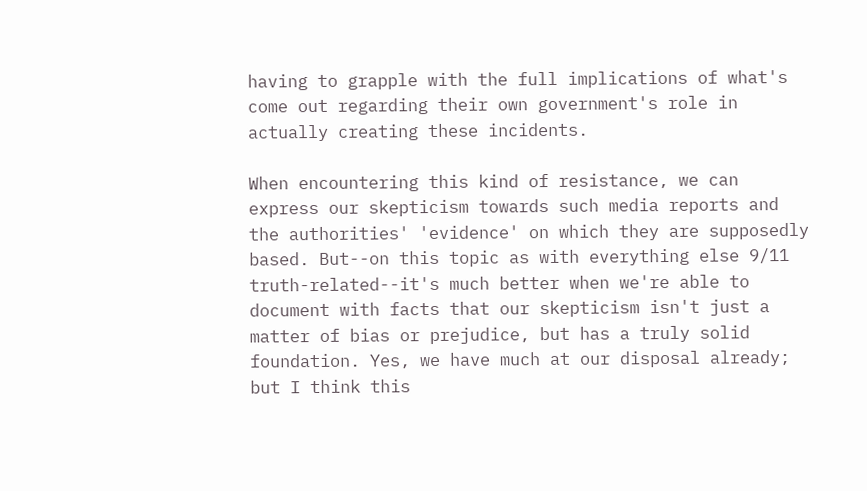having to grapple with the full implications of what's come out regarding their own government's role in actually creating these incidents.

When encountering this kind of resistance, we can express our skepticism towards such media reports and the authorities' 'evidence' on which they are supposedly based. But--on this topic as with everything else 9/11 truth-related--it's much better when we're able to document with facts that our skepticism isn't just a matter of bias or prejudice, but has a truly solid foundation. Yes, we have much at our disposal already; but I think this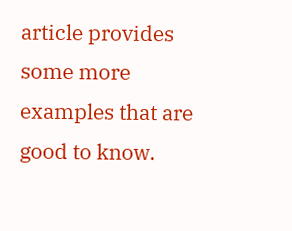article provides some more examples that are good to know.